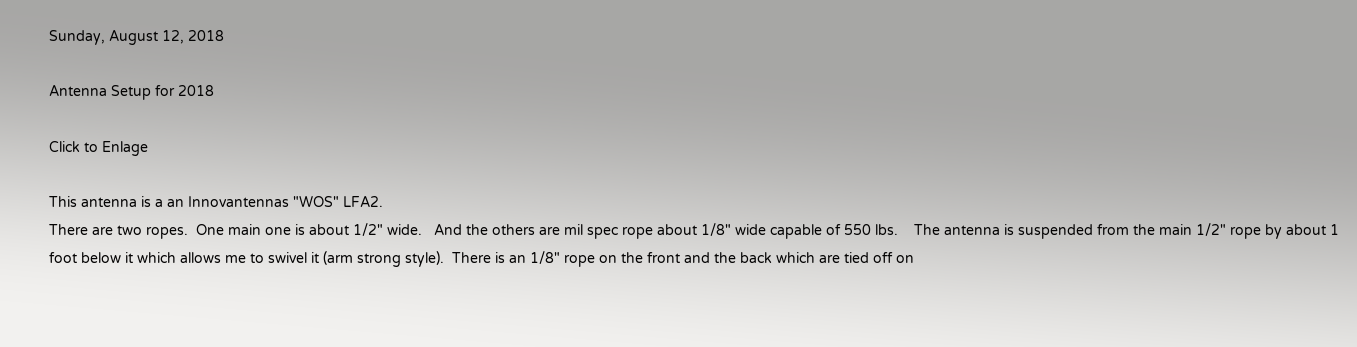Sunday, August 12, 2018

Antenna Setup for 2018

Click to Enlage

This antenna is a an Innovantennas "WOS" LFA2.
There are two ropes.  One main one is about 1/2" wide.   And the others are mil spec rope about 1/8" wide capable of 550 lbs.    The antenna is suspended from the main 1/2" rope by about 1 foot below it which allows me to swivel it (arm strong style).  There is an 1/8" rope on the front and the back which are tied off on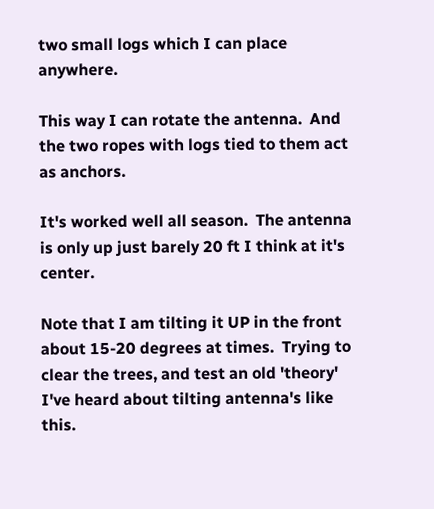two small logs which I can place anywhere.

This way I can rotate the antenna.  And the two ropes with logs tied to them act as anchors.

It's worked well all season.  The antenna is only up just barely 20 ft I think at it's center.

Note that I am tilting it UP in the front about 15-20 degrees at times.  Trying to clear the trees, and test an old 'theory' I've heard about tilting antenna's like this.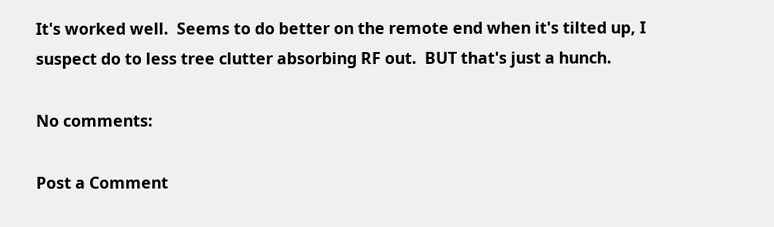It's worked well.  Seems to do better on the remote end when it's tilted up, I suspect do to less tree clutter absorbing RF out.  BUT that's just a hunch.

No comments:

Post a Comment